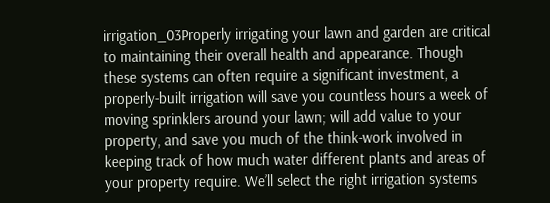irrigation_03Properly irrigating your lawn and garden are critical to maintaining their overall health and appearance. Though these systems can often require a significant investment, a properly-built irrigation will save you countless hours a week of moving sprinklers around your lawn; will add value to your property, and save you much of the think-work involved in keeping track of how much water different plants and areas of your property require. We’ll select the right irrigation systems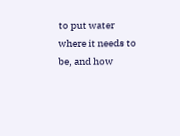to put water where it needs to be, and how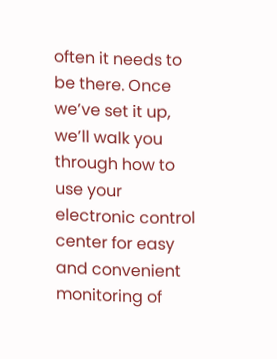often it needs to be there. Once we’ve set it up, we’ll walk you through how to use your electronic control center for easy and convenient monitoring of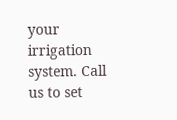your irrigation system. Call us to set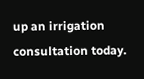up an irrigation consultation today.